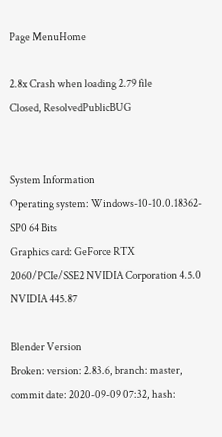Page MenuHome

2.8x Crash when loading 2.79 file
Closed, ResolvedPublicBUG


System Information
Operating system: Windows-10-10.0.18362-SP0 64 Bits
Graphics card: GeForce RTX 2060/PCIe/SSE2 NVIDIA Corporation 4.5.0 NVIDIA 445.87

Blender Version
Broken: version: 2.83.6, branch: master, commit date: 2020-09-09 07:32, hash: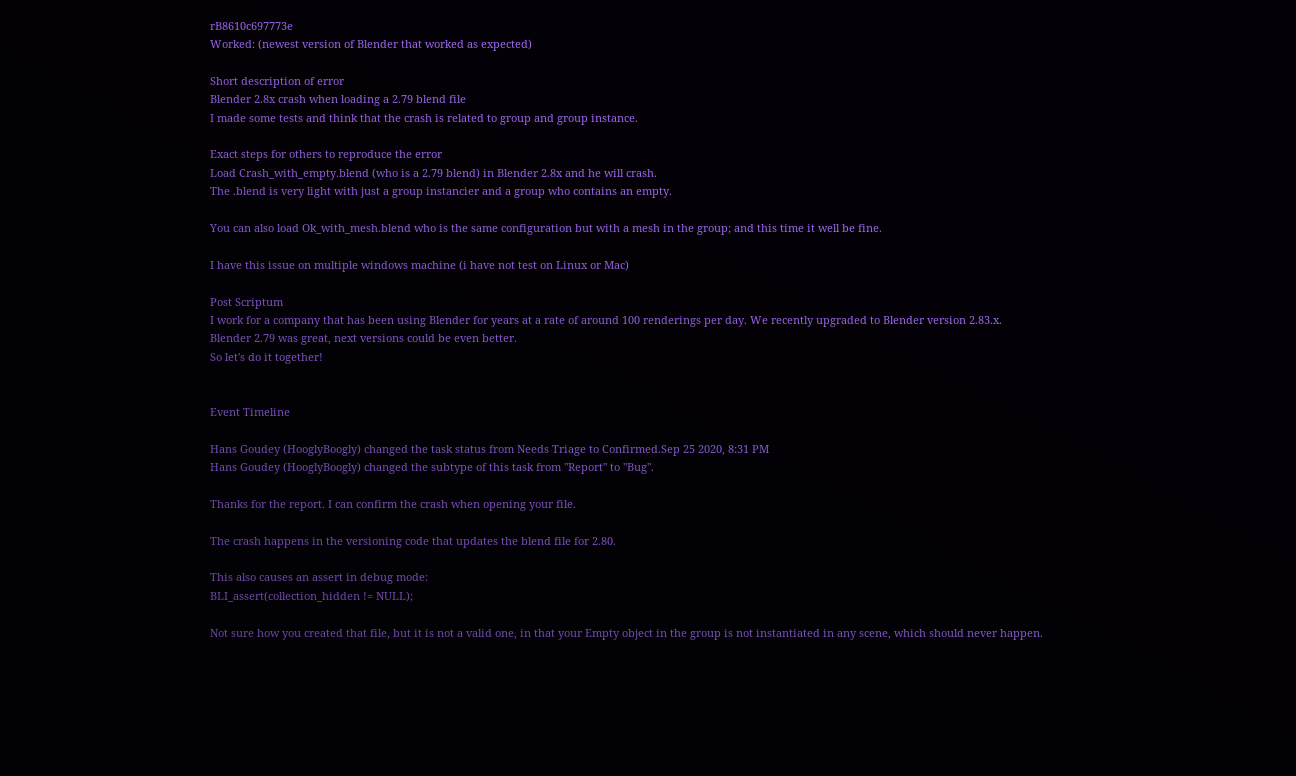rB8610c697773e
Worked: (newest version of Blender that worked as expected)

Short description of error
Blender 2.8x crash when loading a 2.79 blend file
I made some tests and think that the crash is related to group and group instance.

Exact steps for others to reproduce the error
Load Crash_with_empty.blend (who is a 2.79 blend) in Blender 2.8x and he will crash.
The .blend is very light with just a group instancier and a group who contains an empty.

You can also load Ok_with_mesh.blend who is the same configuration but with a mesh in the group; and this time it well be fine.

I have this issue on multiple windows machine (i have not test on Linux or Mac)

Post Scriptum
I work for a company that has been using Blender for years at a rate of around 100 renderings per day. We recently upgraded to Blender version 2.83.x.
Blender 2.79 was great, next versions could be even better.
So let's do it together!


Event Timeline

Hans Goudey (HooglyBoogly) changed the task status from Needs Triage to Confirmed.Sep 25 2020, 8:31 PM
Hans Goudey (HooglyBoogly) changed the subtype of this task from "Report" to "Bug".

Thanks for the report. I can confirm the crash when opening your file.

The crash happens in the versioning code that updates the blend file for 2.80.

This also causes an assert in debug mode:
BLI_assert(collection_hidden != NULL);

Not sure how you created that file, but it is not a valid one, in that your Empty object in the group is not instantiated in any scene, which should never happen.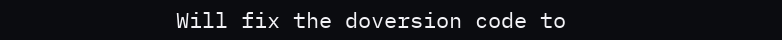Will fix the doversion code to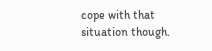cope with that situation though.